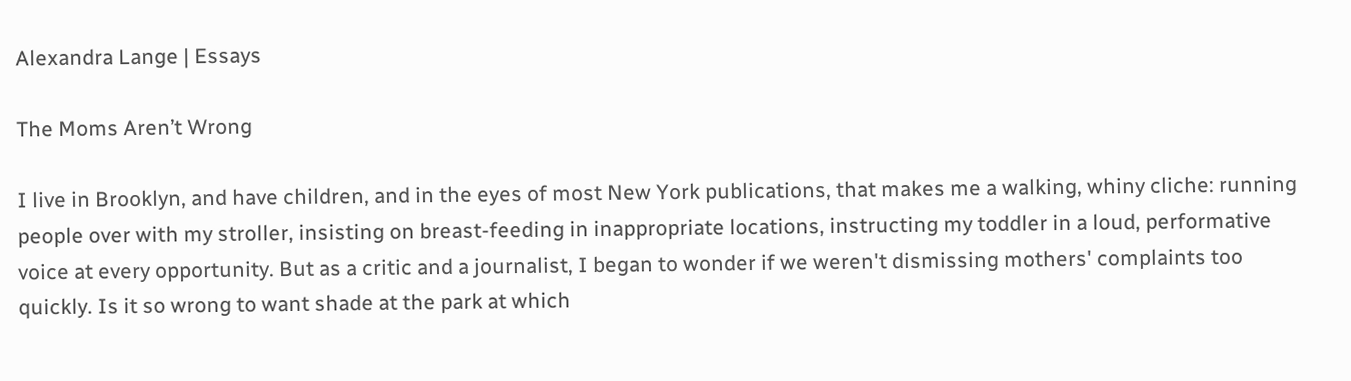Alexandra Lange | Essays

The Moms Aren’t Wrong

I live in Brooklyn, and have children, and in the eyes of most New York publications, that makes me a walking, whiny cliche: running people over with my stroller, insisting on breast-feeding in inappropriate locations, instructing my toddler in a loud, performative voice at every opportunity. But as a critic and a journalist, I began to wonder if we weren't dismissing mothers' complaints too quickly. Is it so wrong to want shade at the park at which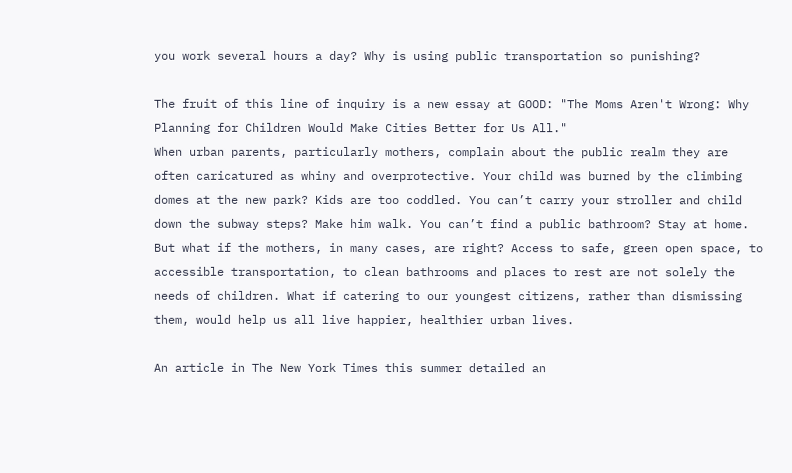you work several hours a day? Why is using public transportation so punishing?

The fruit of this line of inquiry is a new essay at GOOD: "The Moms Aren't Wrong: Why Planning for Children Would Make Cities Better for Us All."
When urban parents, particularly mothers, complain about the public realm they are often caricatured as whiny and overprotective. Your child was burned by the climbing domes at the new park? Kids are too coddled. You can’t carry your stroller and child down the subway steps? Make him walk. You can’t find a public bathroom? Stay at home. But what if the mothers, in many cases, are right? Access to safe, green open space, to accessible transportation, to clean bathrooms and places to rest are not solely the needs of children. What if catering to our youngest citizens, rather than dismissing them, would help us all live happier, healthier urban lives.

An article in The New York Times this summer detailed an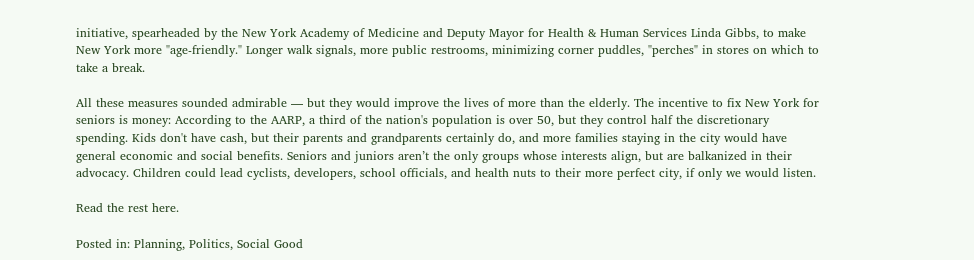initiative, spearheaded by the New York Academy of Medicine and Deputy Mayor for Health & Human Services Linda Gibbs, to make New York more "age-friendly." Longer walk signals, more public restrooms, minimizing corner puddles, "perches" in stores on which to take a break.

All these measures sounded admirable — but they would improve the lives of more than the elderly. The incentive to fix New York for seniors is money: According to the AARP, a third of the nation's population is over 50, but they control half the discretionary spending. Kids don't have cash, but their parents and grandparents certainly do, and more families staying in the city would have general economic and social benefits. Seniors and juniors aren’t the only groups whose interests align, but are balkanized in their advocacy. Children could lead cyclists, developers, school officials, and health nuts to their more perfect city, if only we would listen.

Read the rest here.

Posted in: Planning, Politics, Social Good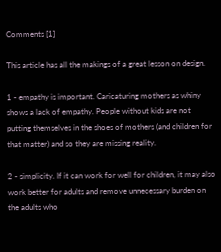Comments [1]

This article has all the makings of a great lesson on design.

1 - empathy is important. Caricaturing mothers as whiny shows a lack of empathy. People without kids are not putting themselves in the shoes of mothers (and children for that matter) and so they are missing reality.

2 - simplicity. If it can work for well for children, it may also work better for adults and remove unnecessary burden on the adults who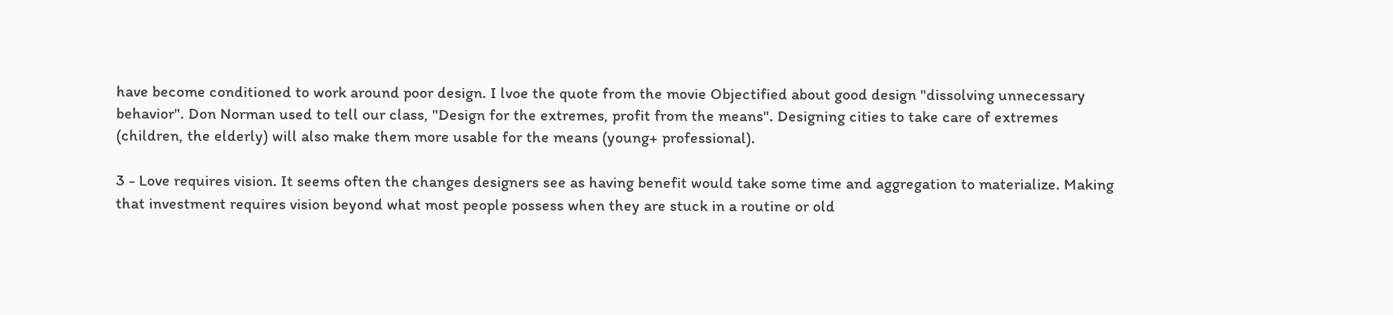have become conditioned to work around poor design. I lvoe the quote from the movie Objectified about good design "dissolving unnecessary behavior". Don Norman used to tell our class, "Design for the extremes, profit from the means". Designing cities to take care of extremes (children, the elderly) will also make them more usable for the means (young+ professional).

3 - Love requires vision. It seems often the changes designers see as having benefit would take some time and aggregation to materialize. Making that investment requires vision beyond what most people possess when they are stuck in a routine or old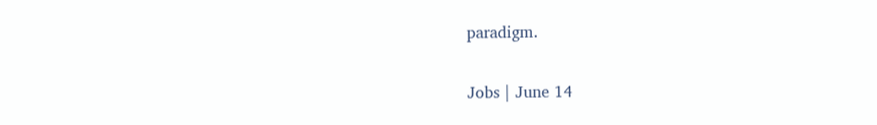paradigm.

Jobs | June 14